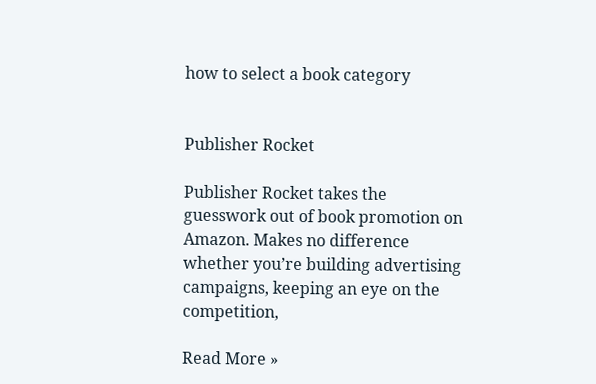how to select a book category


Publisher Rocket

Publisher Rocket takes the guesswork out of book promotion on Amazon. Makes no difference whether you’re building advertising campaigns, keeping an eye on the competition,

Read More »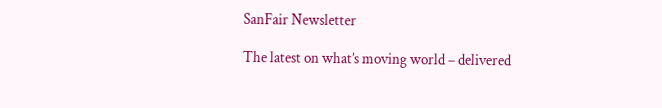SanFair Newsletter

The latest on what’s moving world – delivered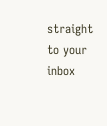straight to your inbox